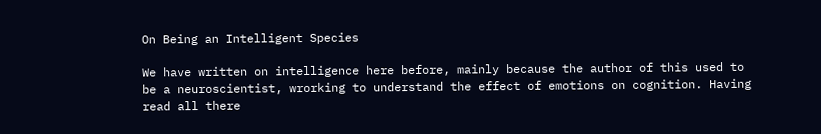On Being an Intelligent Species

We have written on intelligence here before, mainly because the author of this used to be a neuroscientist, wrorking to understand the effect of emotions on cognition. Having read all there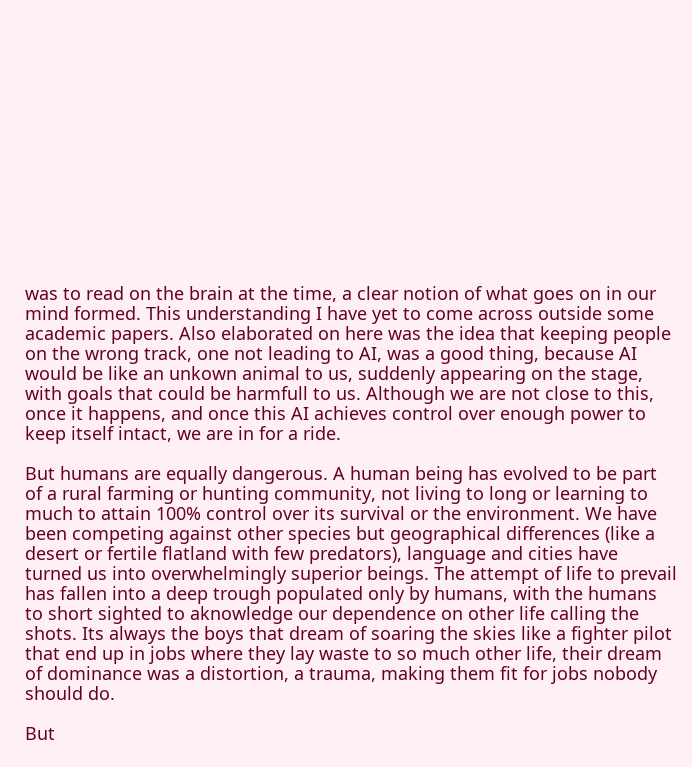was to read on the brain at the time, a clear notion of what goes on in our mind formed. This understanding I have yet to come across outside some academic papers. Also elaborated on here was the idea that keeping people on the wrong track, one not leading to AI, was a good thing, because AI would be like an unkown animal to us, suddenly appearing on the stage, with goals that could be harmfull to us. Although we are not close to this, once it happens, and once this AI achieves control over enough power to keep itself intact, we are in for a ride.

But humans are equally dangerous. A human being has evolved to be part of a rural farming or hunting community, not living to long or learning to much to attain 100% control over its survival or the environment. We have been competing against other species but geographical differences (like a desert or fertile flatland with few predators), language and cities have turned us into overwhelmingly superior beings. The attempt of life to prevail has fallen into a deep trough populated only by humans, with the humans to short sighted to aknowledge our dependence on other life calling the shots. Its always the boys that dream of soaring the skies like a fighter pilot that end up in jobs where they lay waste to so much other life, their dream of dominance was a distortion, a trauma, making them fit for jobs nobody should do.

But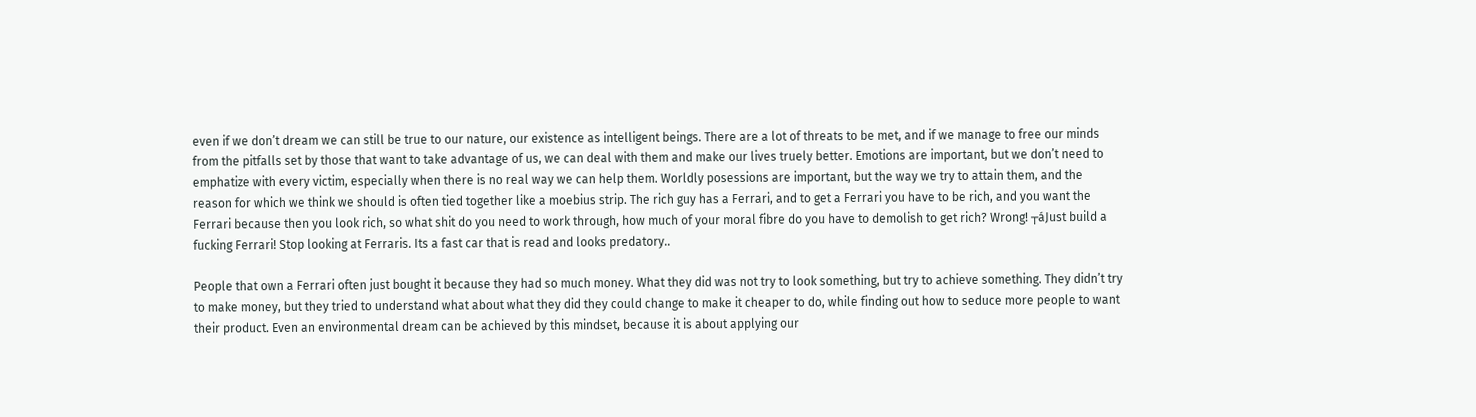even if we don’t dream we can still be true to our nature, our existence as intelligent beings. There are a lot of threats to be met, and if we manage to free our minds from the pitfalls set by those that want to take advantage of us, we can deal with them and make our lives truely better. Emotions are important, but we don’t need to emphatize with every victim, especially when there is no real way we can help them. Worldly posessions are important, but the way we try to attain them, and the reason for which we think we should is often tied together like a moebius strip. The rich guy has a Ferrari, and to get a Ferrari you have to be rich, and you want the Ferrari because then you look rich, so what shit do you need to work through, how much of your moral fibre do you have to demolish to get rich? Wrong! ┬áJust build a fucking Ferrari! Stop looking at Ferraris. Its a fast car that is read and looks predatory..

People that own a Ferrari often just bought it because they had so much money. What they did was not try to look something, but try to achieve something. They didn’t try to make money, but they tried to understand what about what they did they could change to make it cheaper to do, while finding out how to seduce more people to want their product. Even an environmental dream can be achieved by this mindset, because it is about applying our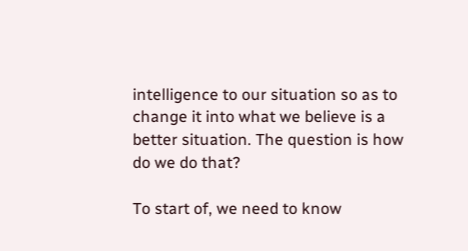intelligence to our situation so as to change it into what we believe is a better situation. The question is how do we do that?

To start of, we need to know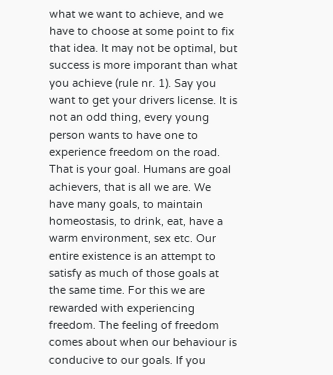what we want to achieve, and we have to choose at some point to fix that idea. It may not be optimal, but success is more imporant than what you achieve (rule nr. 1). Say you want to get your drivers license. It is not an odd thing, every young person wants to have one to experience freedom on the road. That is your goal. Humans are goal achievers, that is all we are. We have many goals, to maintain homeostasis, to drink, eat, have a warm environment, sex etc. Our entire existence is an attempt to satisfy as much of those goals at the same time. For this we are rewarded with experiencing freedom. The feeling of freedom comes about when our behaviour is conducive to our goals. If you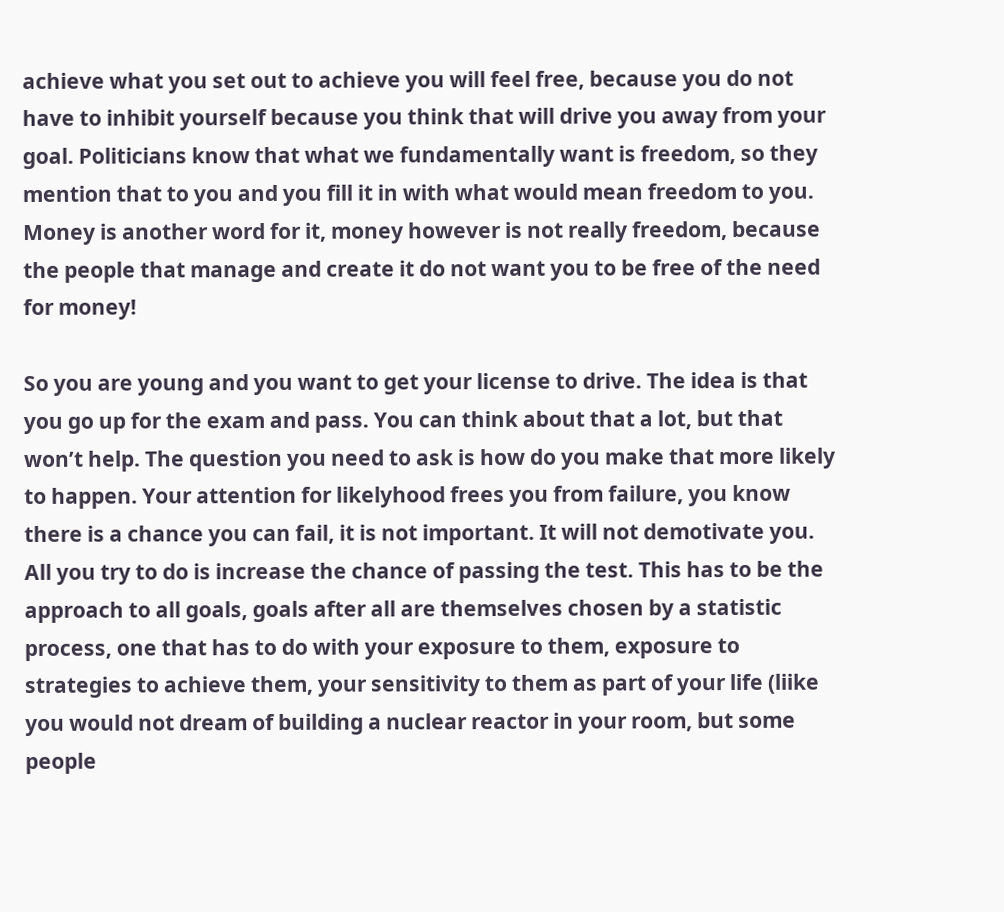achieve what you set out to achieve you will feel free, because you do not have to inhibit yourself because you think that will drive you away from your goal. Politicians know that what we fundamentally want is freedom, so they mention that to you and you fill it in with what would mean freedom to you. Money is another word for it, money however is not really freedom, because the people that manage and create it do not want you to be free of the need for money!

So you are young and you want to get your license to drive. The idea is that you go up for the exam and pass. You can think about that a lot, but that won’t help. The question you need to ask is how do you make that more likely to happen. Your attention for likelyhood frees you from failure, you know there is a chance you can fail, it is not important. It will not demotivate you. All you try to do is increase the chance of passing the test. This has to be the approach to all goals, goals after all are themselves chosen by a statistic process, one that has to do with your exposure to them, exposure to strategies to achieve them, your sensitivity to them as part of your life (liike you would not dream of building a nuclear reactor in your room, but some people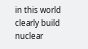in this world clearly build nuclear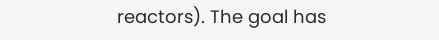reactors). The goal has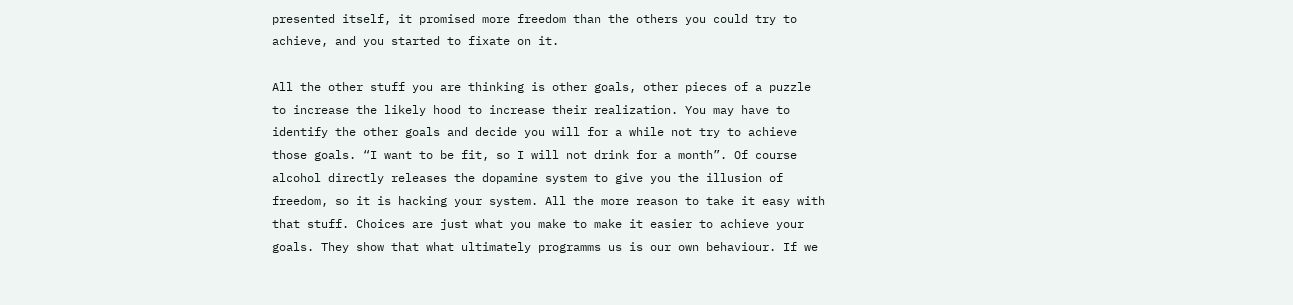presented itself, it promised more freedom than the others you could try to achieve, and you started to fixate on it.

All the other stuff you are thinking is other goals, other pieces of a puzzle to increase the likely hood to increase their realization. You may have to identify the other goals and decide you will for a while not try to achieve those goals. “I want to be fit, so I will not drink for a month”. Of course alcohol directly releases the dopamine system to give you the illusion of freedom, so it is hacking your system. All the more reason to take it easy with that stuff. Choices are just what you make to make it easier to achieve your goals. They show that what ultimately programms us is our own behaviour. If we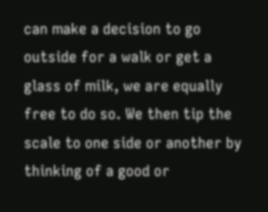can make a decision to go outside for a walk or get a glass of milk, we are equally free to do so. We then tip the scale to one side or another by thinking of a good or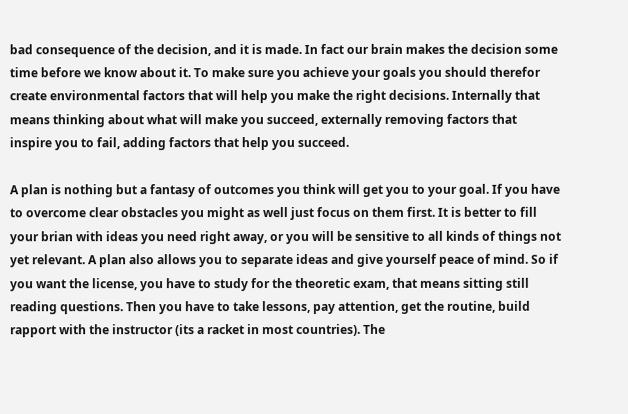bad consequence of the decision, and it is made. In fact our brain makes the decision some time before we know about it. To make sure you achieve your goals you should therefor create environmental factors that will help you make the right decisions. Internally that means thinking about what will make you succeed, externally removing factors that inspire you to fail, adding factors that help you succeed.

A plan is nothing but a fantasy of outcomes you think will get you to your goal. If you have to overcome clear obstacles you might as well just focus on them first. It is better to fill your brian with ideas you need right away, or you will be sensitive to all kinds of things not yet relevant. A plan also allows you to separate ideas and give yourself peace of mind. So if you want the license, you have to study for the theoretic exam, that means sitting still reading questions. Then you have to take lessons, pay attention, get the routine, build rapport with the instructor (its a racket in most countries). The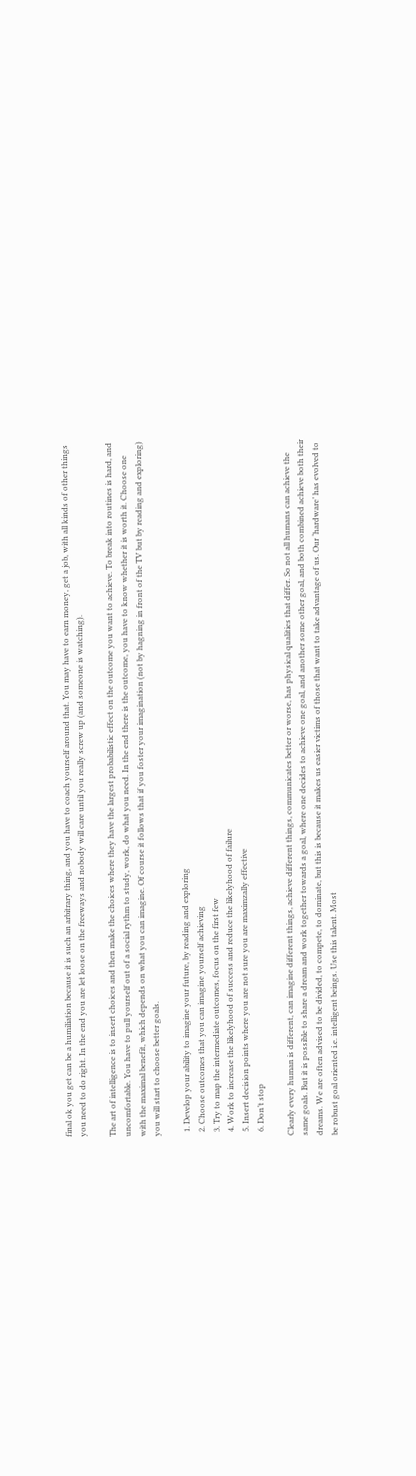final ok you get can be a humiliation because it is such an arbitrary thing, and you have to coach yourself around that. You may have to earn money, get a job, with all kinds of other things you need to do right. In the end you are let loose on the freeways and nobody will care until you really screw up (and someone is watching).

The art of intelligence is to insert choices and then make the choices where they have the largest probabilistic effect on the outcome you want to achieve. To break into routines is hard, and uncomfortable. You have to pull yourself out of a social rythm to study, work, do what you need. In the end there is the outcome, you have to know whether it is worth it. Choose one with the maximal benefit, which depends on what you can imagine. Of course it follows that if you foster your imagination (not by hagning in front of the TV but by reading and exploring) you will start to choose better goals.

  1. Develop your ability to imagine your future, by reading and exploring
  2. Choose outcomes that you can imagine yourself achieving
  3. Try to map the intermediate outcomes, focus on the first few
  4. Work to increase the likelyhood of success and reduce the likelyhood of failure
  5. Insert decision points where you are not sure you are maximzally effective
  6. Don’t stop

Clearly every human is different, can imagine different things, achieve different things, communicates better or worse, has physical qualities that differ. So not all humans can achieve the same goals. But it is possible to share a dream and work together towards a goal, where one decides to achieve one goal, and another some other goal, and both combined achieve both their dreams. We are often advised to be divided, to compete, to dominate, but this is because it makes us easier victims of those that want to take advantage of us. Our ‘hardware’ has evolved to be robust goal oriented i.e. intelligent beings. Use this talent. Most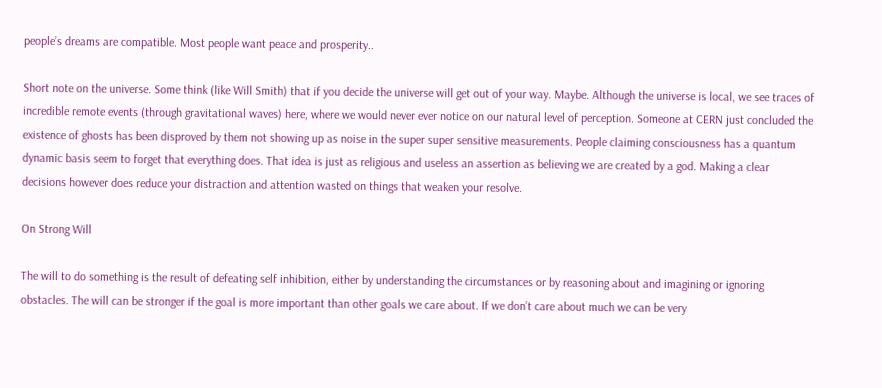people’s dreams are compatible. Most people want peace and prosperity..

Short note on the universe. Some think (like Will Smith) that if you decide the universe will get out of your way. Maybe. Although the universe is local, we see traces of incredible remote events (through gravitational waves) here, where we would never ever notice on our natural level of perception. Someone at CERN just concluded the existence of ghosts has been disproved by them not showing up as noise in the super super sensitive measurements. People claiming consciousness has a quantum dynamic basis seem to forget that everything does. That idea is just as religious and useless an assertion as believing we are created by a god. Making a clear decisions however does reduce your distraction and attention wasted on things that weaken your resolve.

On Strong Will

The will to do something is the result of defeating self inhibition, either by understanding the circumstances or by reasoning about and imagining or ignoring obstacles. The will can be stronger if the goal is more important than other goals we care about. If we don’t care about much we can be very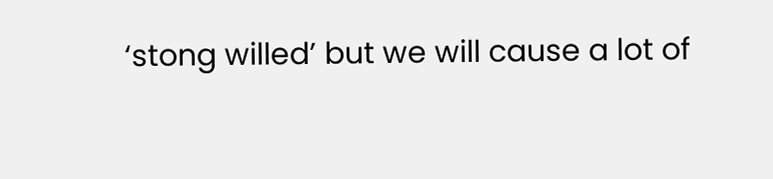‘stong willed’ but we will cause a lot of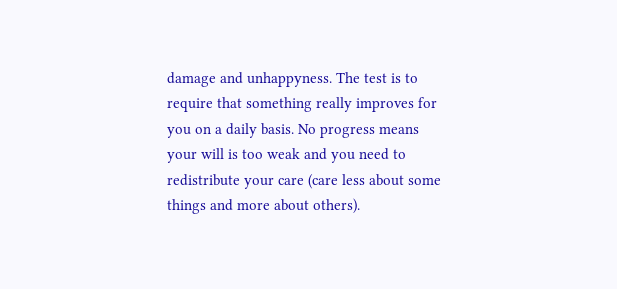damage and unhappyness. The test is to require that something really improves for you on a daily basis. No progress means your will is too weak and you need to redistribute your care (care less about some things and more about others).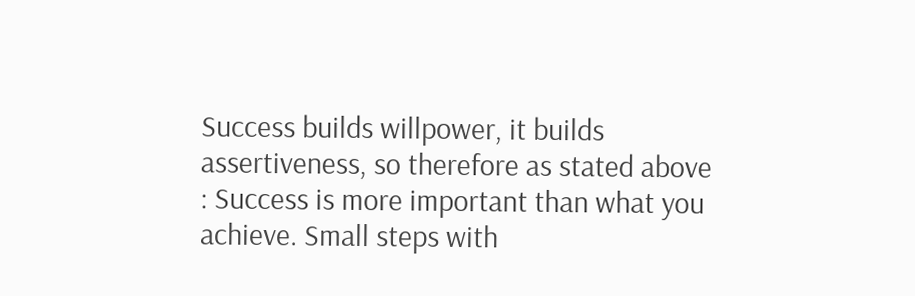Success builds willpower, it builds assertiveness, so therefore as stated above : Success is more important than what you achieve. Small steps with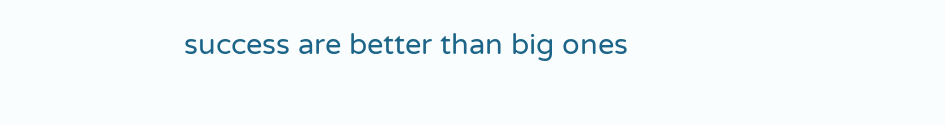success are better than big ones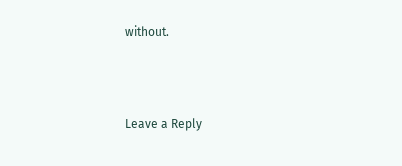without.




Leave a Reply